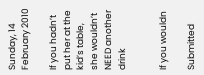Sunday, 14 February 2010

If you hadn’t put her at the kid’s table, she wouldn’t NEED another drink


If you wouldn

Submitted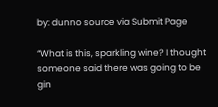by: dunno source via Submit Page

“What is this, sparkling wine? I thought someone said there was going to be gin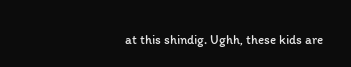at this shindig. Ughh, these kids are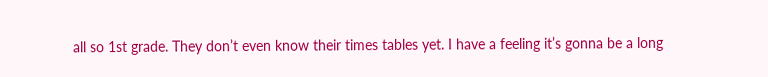all so 1st grade. They don’t even know their times tables yet. I have a feeling it’s gonna be a long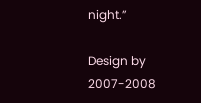night.”

Design by 2007-2008